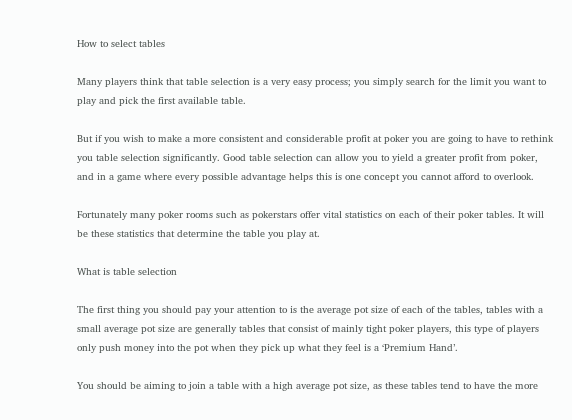How to select tables

Many players think that table selection is a very easy process; you simply search for the limit you want to play and pick the first available table.

But if you wish to make a more consistent and considerable profit at poker you are going to have to rethink you table selection significantly. Good table selection can allow you to yield a greater profit from poker, and in a game where every possible advantage helps this is one concept you cannot afford to overlook.

Fortunately many poker rooms such as pokerstars offer vital statistics on each of their poker tables. It will be these statistics that determine the table you play at.

What is table selection

The first thing you should pay your attention to is the average pot size of each of the tables, tables with a small average pot size are generally tables that consist of mainly tight poker players, this type of players only push money into the pot when they pick up what they feel is a ‘Premium Hand’.

You should be aiming to join a table with a high average pot size, as these tables tend to have the more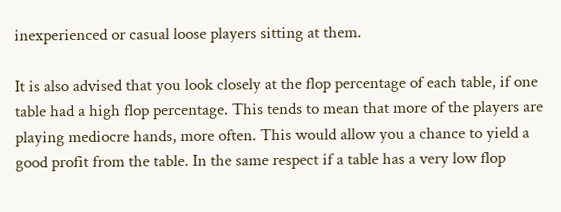inexperienced or casual loose players sitting at them.

It is also advised that you look closely at the flop percentage of each table, if one table had a high flop percentage. This tends to mean that more of the players are playing mediocre hands, more often. This would allow you a chance to yield a good profit from the table. In the same respect if a table has a very low flop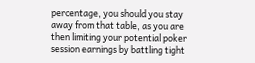percentage, you should you stay away from that table, as you are then limiting your potential poker session earnings by battling tight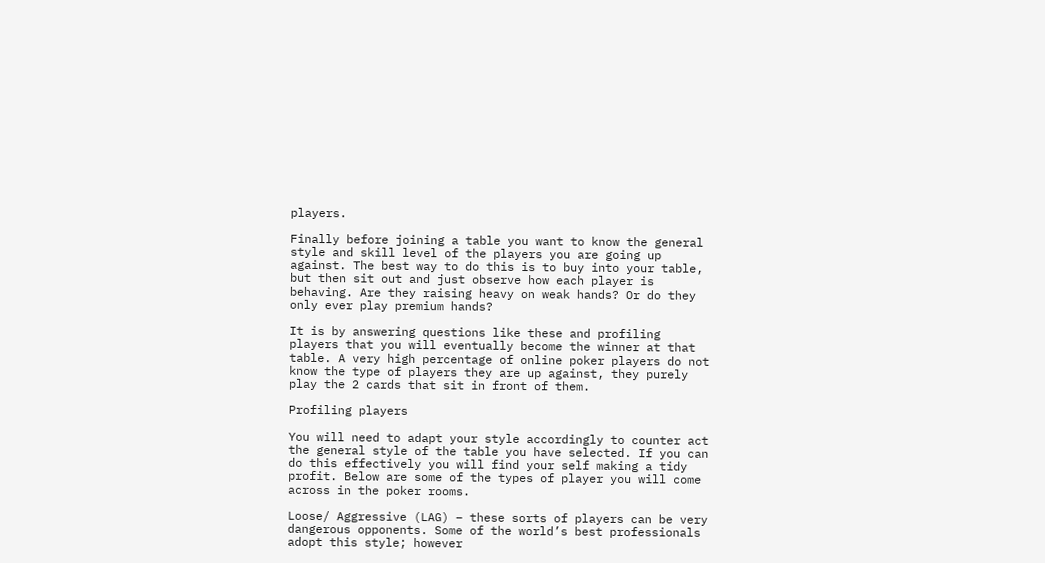players.

Finally before joining a table you want to know the general style and skill level of the players you are going up against. The best way to do this is to buy into your table, but then sit out and just observe how each player is behaving. Are they raising heavy on weak hands? Or do they only ever play premium hands?

It is by answering questions like these and profiling players that you will eventually become the winner at that table. A very high percentage of online poker players do not know the type of players they are up against, they purely play the 2 cards that sit in front of them.

Profiling players

You will need to adapt your style accordingly to counter act the general style of the table you have selected. If you can do this effectively you will find your self making a tidy profit. Below are some of the types of player you will come across in the poker rooms.

Loose/ Aggressive (LAG) – these sorts of players can be very dangerous opponents. Some of the world’s best professionals adopt this style; however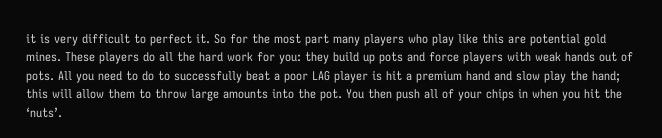it is very difficult to perfect it. So for the most part many players who play like this are potential gold mines. These players do all the hard work for you: they build up pots and force players with weak hands out of pots. All you need to do to successfully beat a poor LAG player is hit a premium hand and slow play the hand; this will allow them to throw large amounts into the pot. You then push all of your chips in when you hit the ‘nuts’.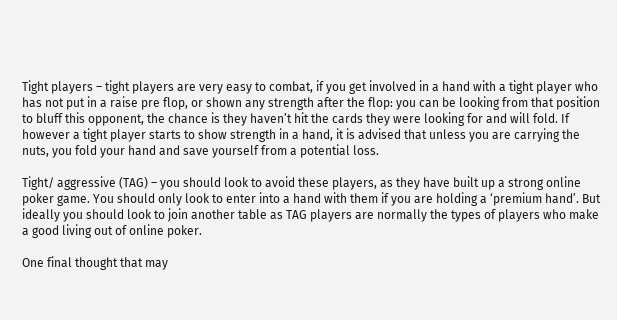Tight players – tight players are very easy to combat, if you get involved in a hand with a tight player who has not put in a raise pre flop, or shown any strength after the flop: you can be looking from that position to bluff this opponent, the chance is they haven’t hit the cards they were looking for and will fold. If however a tight player starts to show strength in a hand, it is advised that unless you are carrying the nuts, you fold your hand and save yourself from a potential loss.

Tight/ aggressive (TAG) – you should look to avoid these players, as they have built up a strong online poker game. You should only look to enter into a hand with them if you are holding a ‘premium hand’. But ideally you should look to join another table as TAG players are normally the types of players who make a good living out of online poker.

One final thought that may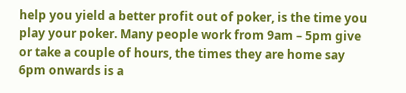help you yield a better profit out of poker, is the time you play your poker. Many people work from 9am – 5pm give or take a couple of hours, the times they are home say 6pm onwards is a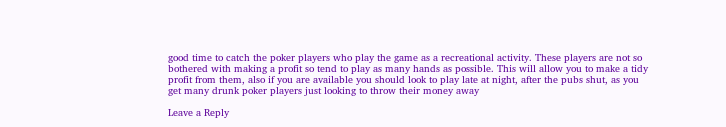good time to catch the poker players who play the game as a recreational activity. These players are not so bothered with making a profit so tend to play as many hands as possible. This will allow you to make a tidy profit from them, also if you are available you should look to play late at night, after the pubs shut, as you get many drunk poker players just looking to throw their money away

Leave a Reply